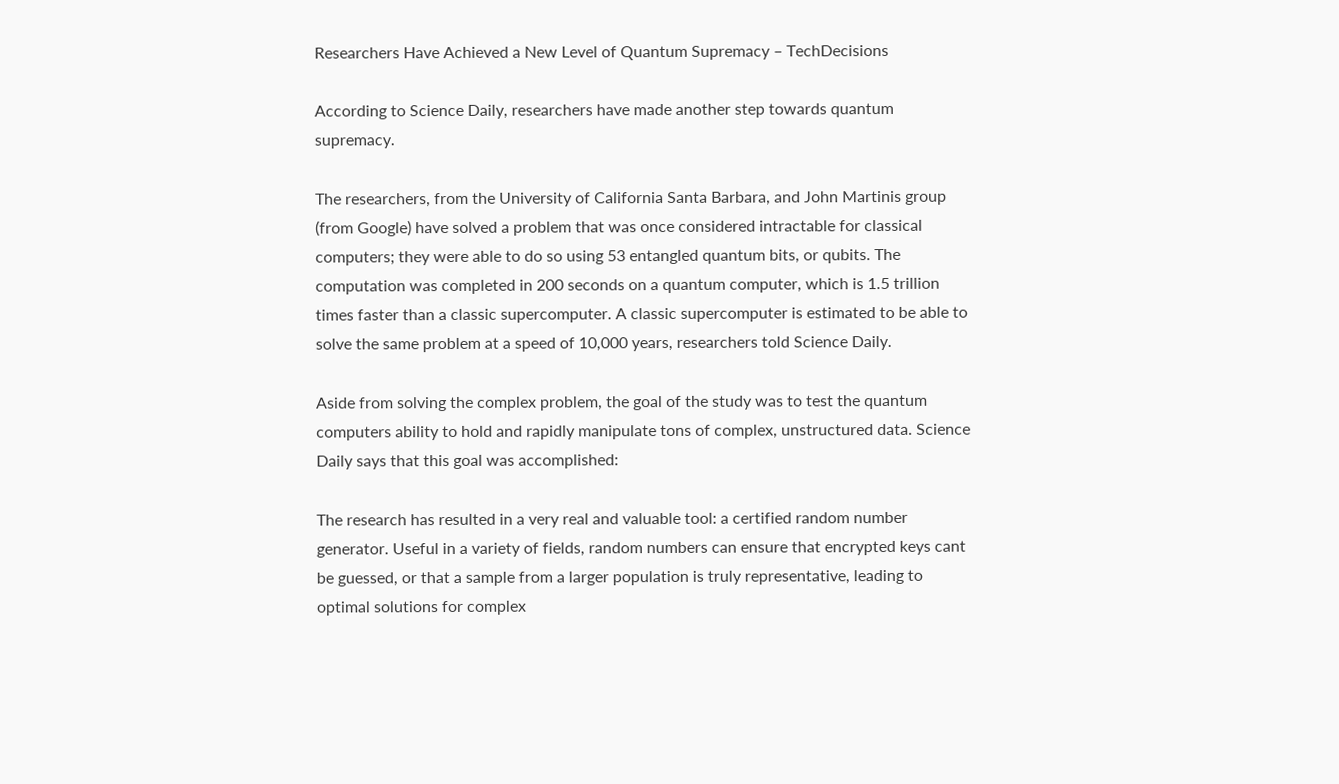Researchers Have Achieved a New Level of Quantum Supremacy – TechDecisions

According to Science Daily, researchers have made another step towards quantum supremacy.

The researchers, from the University of California Santa Barbara, and John Martinis group (from Google) have solved a problem that was once considered intractable for classical computers; they were able to do so using 53 entangled quantum bits, or qubits. The computation was completed in 200 seconds on a quantum computer, which is 1.5 trillion times faster than a classic supercomputer. A classic supercomputer is estimated to be able to solve the same problem at a speed of 10,000 years, researchers told Science Daily.

Aside from solving the complex problem, the goal of the study was to test the quantum computers ability to hold and rapidly manipulate tons of complex, unstructured data. Science Daily says that this goal was accomplished:

The research has resulted in a very real and valuable tool: a certified random number generator. Useful in a variety of fields, random numbers can ensure that encrypted keys cant be guessed, or that a sample from a larger population is truly representative, leading to optimal solutions for complex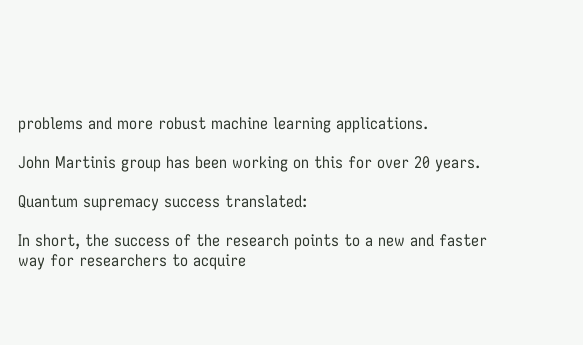problems and more robust machine learning applications.

John Martinis group has been working on this for over 20 years.

Quantum supremacy success translated:

In short, the success of the research points to a new and faster way for researchers to acquire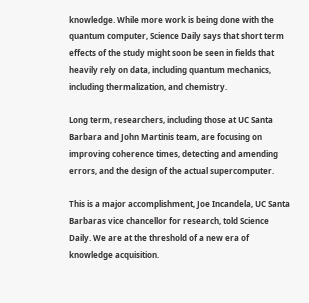knowledge. While more work is being done with the quantum computer, Science Daily says that short term effects of the study might soon be seen in fields that heavily rely on data, including quantum mechanics, including thermalization, and chemistry.

Long term, researchers, including those at UC Santa Barbara and John Martinis team, are focusing on improving coherence times, detecting and amending errors, and the design of the actual supercomputer.

This is a major accomplishment, Joe Incandela, UC Santa Barbaras vice chancellor for research, told Science Daily. We are at the threshold of a new era of knowledge acquisition.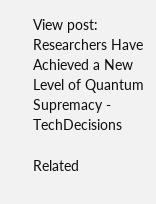View post:
Researchers Have Achieved a New Level of Quantum Supremacy - TechDecisions

Related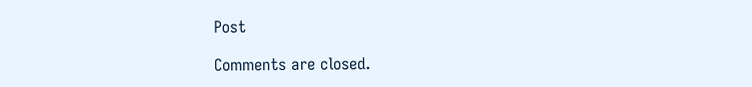Post

Comments are closed.